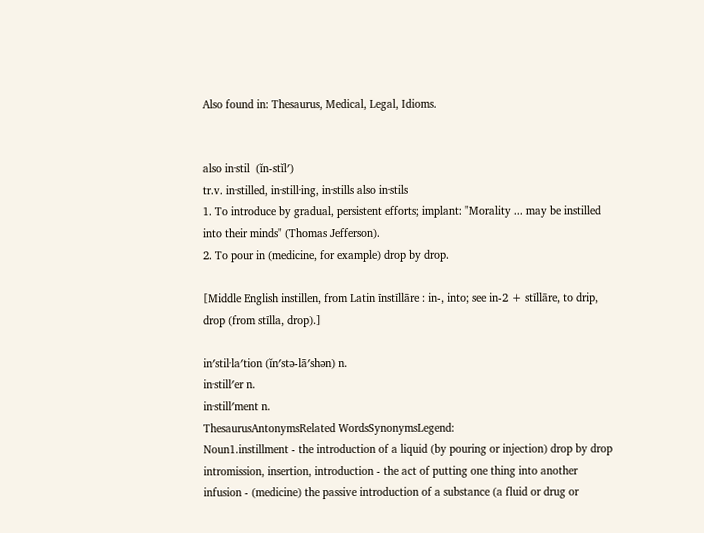Also found in: Thesaurus, Medical, Legal, Idioms.


also in·stil  (ĭn-stĭl′)
tr.v. in·stilled, in·still·ing, in·stills also in·stils
1. To introduce by gradual, persistent efforts; implant: "Morality ... may be instilled into their minds" (Thomas Jefferson).
2. To pour in (medicine, for example) drop by drop.

[Middle English instillen, from Latin īnstīllāre : in-, into; see in-2 + stīllāre, to drip, drop (from stīlla, drop).]

in′stil·la′tion (ĭn′stə-lā′shən) n.
in·still′er n.
in·still′ment n.
ThesaurusAntonymsRelated WordsSynonymsLegend:
Noun1.instillment - the introduction of a liquid (by pouring or injection) drop by drop
intromission, insertion, introduction - the act of putting one thing into another
infusion - (medicine) the passive introduction of a substance (a fluid or drug or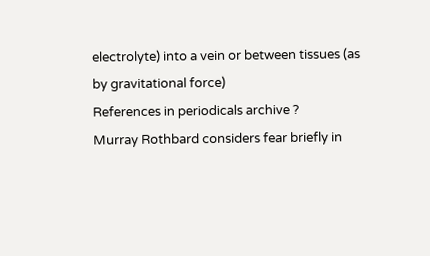electrolyte) into a vein or between tissues (as by gravitational force)
References in periodicals archive ?
Murray Rothbard considers fear briefly in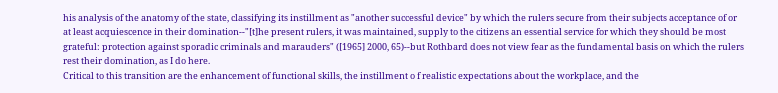his analysis of the anatomy of the state, classifying its instillment as "another successful device" by which the rulers secure from their subjects acceptance of or at least acquiescence in their domination--"[t]he present rulers, it was maintained, supply to the citizens an essential service for which they should be most grateful: protection against sporadic criminals and marauders" ([1965] 2000, 65)--but Rothbard does not view fear as the fundamental basis on which the rulers rest their domination, as I do here.
Critical to this transition are the enhancement of functional skills, the instillment o f realistic expectations about the workplace, and the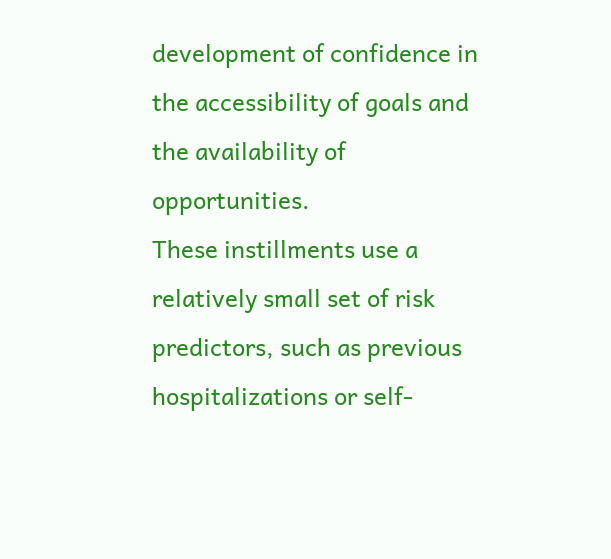development of confidence in the accessibility of goals and the availability of opportunities.
These instillments use a relatively small set of risk predictors, such as previous hospitalizations or self-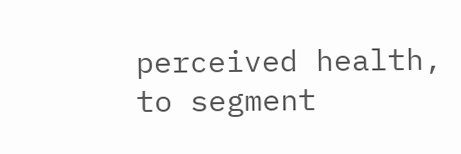perceived health, to segment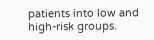patients into low and high-risk groups.